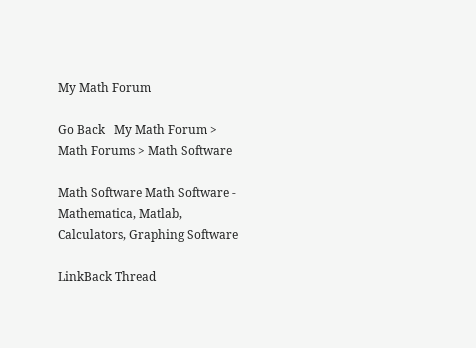My Math Forum

Go Back   My Math Forum > Math Forums > Math Software

Math Software Math Software - Mathematica, Matlab, Calculators, Graphing Software

LinkBack Thread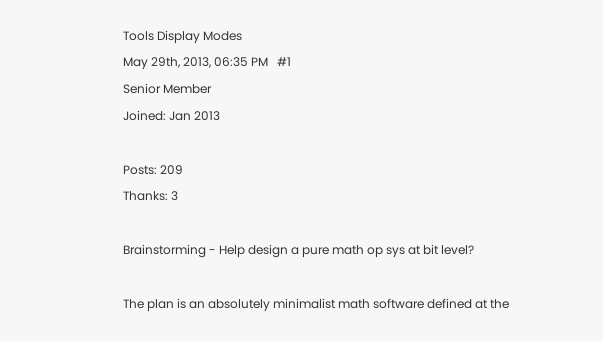Tools Display Modes
May 29th, 2013, 06:35 PM   #1
Senior Member
Joined: Jan 2013

Posts: 209
Thanks: 3

Brainstorming - Help design a pure math op sys at bit level?

The plan is an absolutely minimalist math software defined at the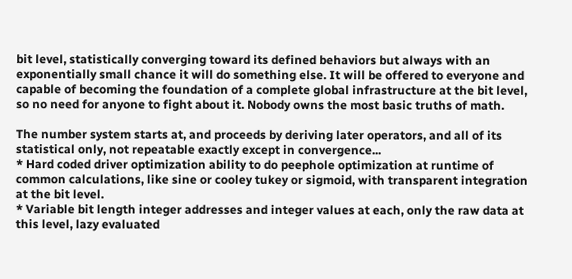bit level, statistically converging toward its defined behaviors but always with an exponentially small chance it will do something else. It will be offered to everyone and capable of becoming the foundation of a complete global infrastructure at the bit level, so no need for anyone to fight about it. Nobody owns the most basic truths of math.

The number system starts at, and proceeds by deriving later operators, and all of its statistical only, not repeatable exactly except in convergence...
* Hard coded driver optimization ability to do peephole optimization at runtime of common calculations, like sine or cooley tukey or sigmoid, with transparent integration at the bit level.
* Variable bit length integer addresses and integer values at each, only the raw data at this level, lazy evaluated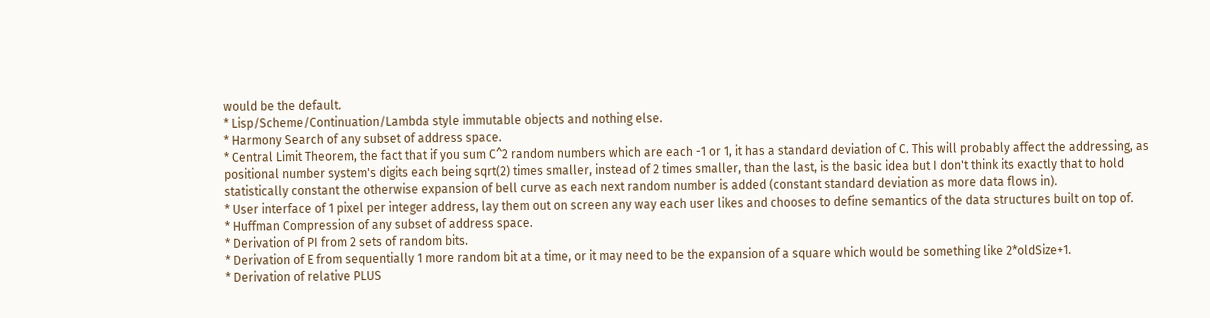would be the default.
* Lisp/Scheme/Continuation/Lambda style immutable objects and nothing else.
* Harmony Search of any subset of address space.
* Central Limit Theorem, the fact that if you sum C^2 random numbers which are each -1 or 1, it has a standard deviation of C. This will probably affect the addressing, as positional number system's digits each being sqrt(2) times smaller, instead of 2 times smaller, than the last, is the basic idea but I don't think its exactly that to hold statistically constant the otherwise expansion of bell curve as each next random number is added (constant standard deviation as more data flows in).
* User interface of 1 pixel per integer address, lay them out on screen any way each user likes and chooses to define semantics of the data structures built on top of.
* Huffman Compression of any subset of address space.
* Derivation of PI from 2 sets of random bits.
* Derivation of E from sequentially 1 more random bit at a time, or it may need to be the expansion of a square which would be something like 2*oldSize+1.
* Derivation of relative PLUS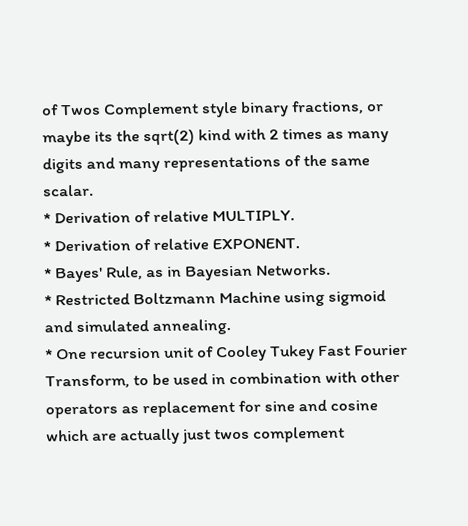of Twos Complement style binary fractions, or maybe its the sqrt(2) kind with 2 times as many digits and many representations of the same scalar.
* Derivation of relative MULTIPLY.
* Derivation of relative EXPONENT.
* Bayes' Rule, as in Bayesian Networks.
* Restricted Boltzmann Machine using sigmoid and simulated annealing.
* One recursion unit of Cooley Tukey Fast Fourier Transform, to be used in combination with other operators as replacement for sine and cosine which are actually just twos complement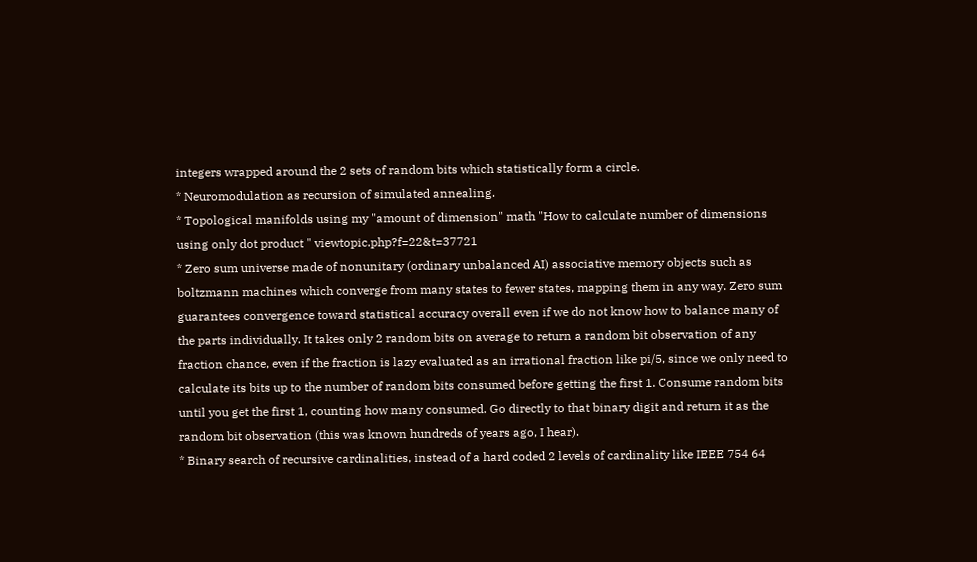integers wrapped around the 2 sets of random bits which statistically form a circle.
* Neuromodulation as recursion of simulated annealing.
* Topological manifolds using my "amount of dimension" math "How to calculate number of dimensions using only dot product " viewtopic.php?f=22&t=37721
* Zero sum universe made of nonunitary (ordinary unbalanced AI) associative memory objects such as boltzmann machines which converge from many states to fewer states, mapping them in any way. Zero sum guarantees convergence toward statistical accuracy overall even if we do not know how to balance many of the parts individually. It takes only 2 random bits on average to return a random bit observation of any fraction chance, even if the fraction is lazy evaluated as an irrational fraction like pi/5, since we only need to calculate its bits up to the number of random bits consumed before getting the first 1. Consume random bits until you get the first 1, counting how many consumed. Go directly to that binary digit and return it as the random bit observation (this was known hundreds of years ago, I hear).
* Binary search of recursive cardinalities, instead of a hard coded 2 levels of cardinality like IEEE 754 64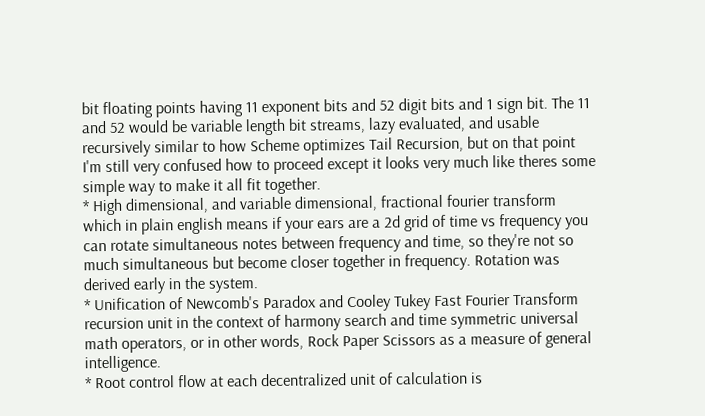bit floating points having 11 exponent bits and 52 digit bits and 1 sign bit. The 11 and 52 would be variable length bit streams, lazy evaluated, and usable recursively similar to how Scheme optimizes Tail Recursion, but on that point I'm still very confused how to proceed except it looks very much like theres some simple way to make it all fit together.
* High dimensional, and variable dimensional, fractional fourier transform which in plain english means if your ears are a 2d grid of time vs frequency you can rotate simultaneous notes between frequency and time, so they're not so much simultaneous but become closer together in frequency. Rotation was derived early in the system.
* Unification of Newcomb's Paradox and Cooley Tukey Fast Fourier Transform recursion unit in the context of harmony search and time symmetric universal math operators, or in other words, Rock Paper Scissors as a measure of general intelligence.
* Root control flow at each decentralized unit of calculation is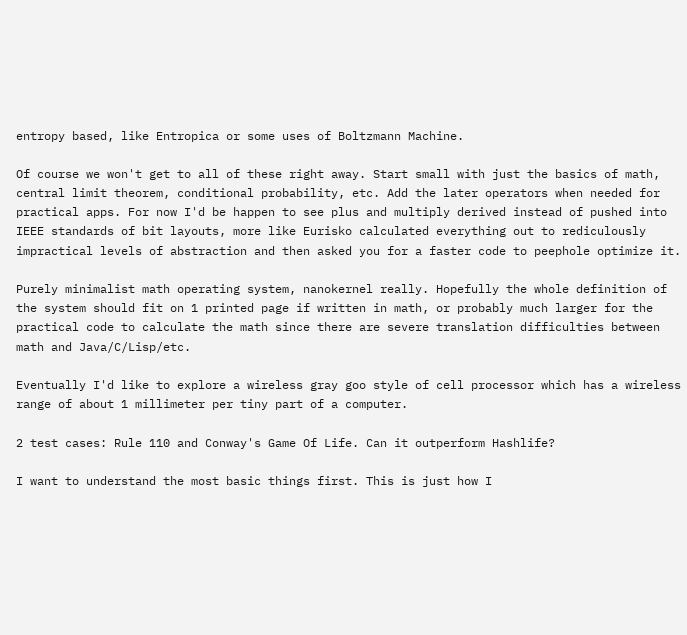entropy based, like Entropica or some uses of Boltzmann Machine.

Of course we won't get to all of these right away. Start small with just the basics of math, central limit theorem, conditional probability, etc. Add the later operators when needed for practical apps. For now I'd be happen to see plus and multiply derived instead of pushed into IEEE standards of bit layouts, more like Eurisko calculated everything out to rediculously impractical levels of abstraction and then asked you for a faster code to peephole optimize it.

Purely minimalist math operating system, nanokernel really. Hopefully the whole definition of the system should fit on 1 printed page if written in math, or probably much larger for the practical code to calculate the math since there are severe translation difficulties between math and Java/C/Lisp/etc.

Eventually I'd like to explore a wireless gray goo style of cell processor which has a wireless range of about 1 millimeter per tiny part of a computer.

2 test cases: Rule 110 and Conway's Game Of Life. Can it outperform Hashlife?

I want to understand the most basic things first. This is just how I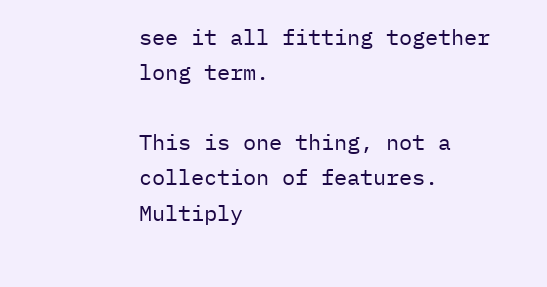see it all fitting together long term.

This is one thing, not a collection of features. Multiply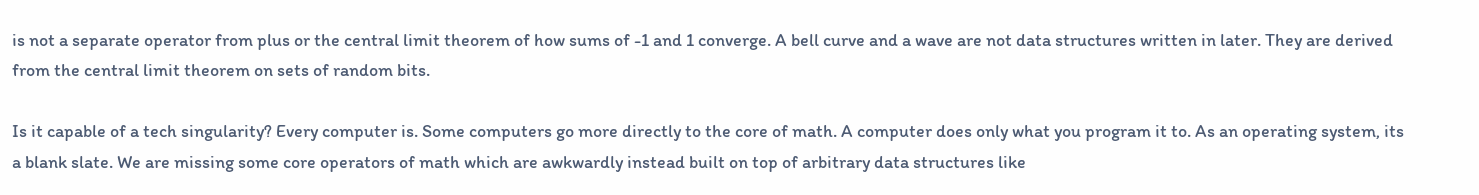is not a separate operator from plus or the central limit theorem of how sums of -1 and 1 converge. A bell curve and a wave are not data structures written in later. They are derived from the central limit theorem on sets of random bits.

Is it capable of a tech singularity? Every computer is. Some computers go more directly to the core of math. A computer does only what you program it to. As an operating system, its a blank slate. We are missing some core operators of math which are awkwardly instead built on top of arbitrary data structures like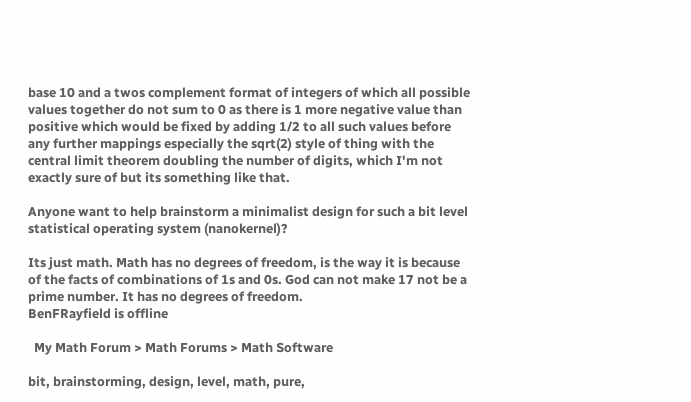base 10 and a twos complement format of integers of which all possible values together do not sum to 0 as there is 1 more negative value than positive which would be fixed by adding 1/2 to all such values before any further mappings especially the sqrt(2) style of thing with the central limit theorem doubling the number of digits, which I'm not exactly sure of but its something like that.

Anyone want to help brainstorm a minimalist design for such a bit level statistical operating system (nanokernel)?

Its just math. Math has no degrees of freedom, is the way it is because of the facts of combinations of 1s and 0s. God can not make 17 not be a prime number. It has no degrees of freedom.
BenFRayfield is offline

  My Math Forum > Math Forums > Math Software

bit, brainstorming, design, level, math, pure,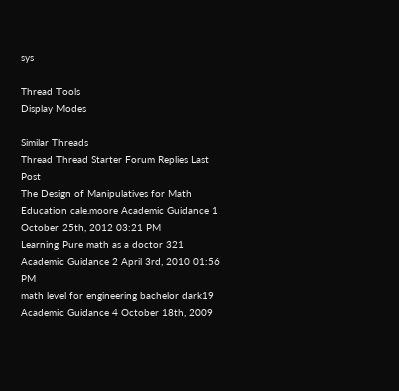sys

Thread Tools
Display Modes

Similar Threads
Thread Thread Starter Forum Replies Last Post
The Design of Manipulatives for Math Education cale.moore Academic Guidance 1 October 25th, 2012 03:21 PM
Learning Pure math as a doctor 321 Academic Guidance 2 April 3rd, 2010 01:56 PM
math level for engineering bachelor dark19 Academic Guidance 4 October 18th, 2009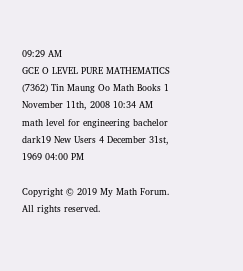09:29 AM
GCE O LEVEL PURE MATHEMATICS (7362) Tin Maung Oo Math Books 1 November 11th, 2008 10:34 AM
math level for engineering bachelor dark19 New Users 4 December 31st, 1969 04:00 PM

Copyright © 2019 My Math Forum. All rights reserved.